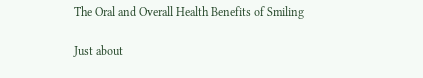The Oral and Overall Health Benefits of Smiling

Just about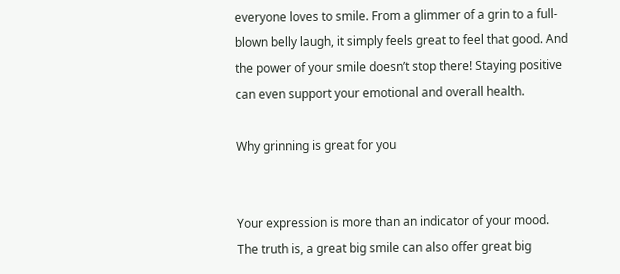everyone loves to smile. From a glimmer of a grin to a full-blown belly laugh, it simply feels great to feel that good. And the power of your smile doesn’t stop there! Staying positive can even support your emotional and overall health.

Why grinning is great for you


Your expression is more than an indicator of your mood. The truth is, a great big smile can also offer great big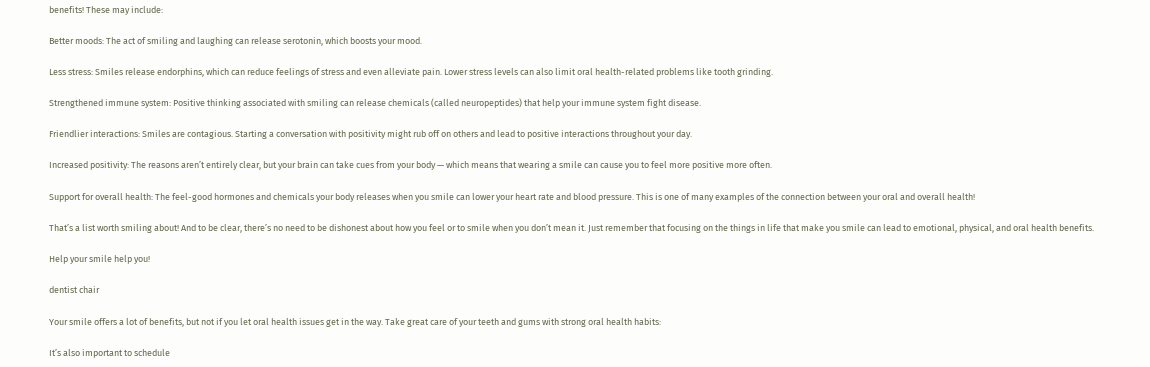benefits! These may include:

Better moods: The act of smiling and laughing can release serotonin, which boosts your mood.

Less stress: Smiles release endorphins, which can reduce feelings of stress and even alleviate pain. Lower stress levels can also limit oral health-related problems like tooth grinding.

Strengthened immune system: Positive thinking associated with smiling can release chemicals (called neuropeptides) that help your immune system fight disease.

Friendlier interactions: Smiles are contagious. Starting a conversation with positivity might rub off on others and lead to positive interactions throughout your day.

Increased positivity: The reasons aren’t entirely clear, but your brain can take cues from your body — which means that wearing a smile can cause you to feel more positive more often.

Support for overall health: The feel-good hormones and chemicals your body releases when you smile can lower your heart rate and blood pressure. This is one of many examples of the connection between your oral and overall health!

That’s a list worth smiling about! And to be clear, there’s no need to be dishonest about how you feel or to smile when you don’t mean it. Just remember that focusing on the things in life that make you smile can lead to emotional, physical, and oral health benefits.

Help your smile help you!

dentist chair

Your smile offers a lot of benefits, but not if you let oral health issues get in the way. Take great care of your teeth and gums with strong oral health habits:

It’s also important to schedule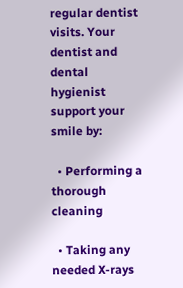regular dentist visits. Your dentist and dental hygienist support your smile by:

  • Performing a thorough cleaning

  • Taking any needed X-rays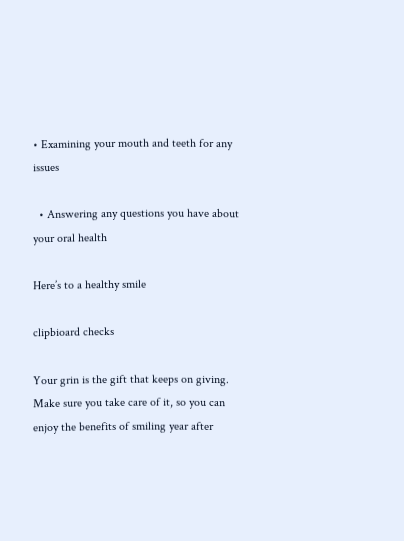• Examining your mouth and teeth for any issues

  • Answering any questions you have about your oral health

Here’s to a healthy smile

clipbioard checks

Your grin is the gift that keeps on giving. Make sure you take care of it, so you can enjoy the benefits of smiling year after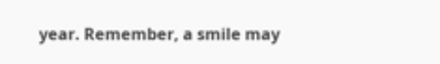year. Remember, a smile may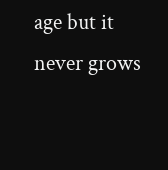age but it never grows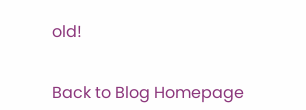old!


Back to Blog Homepage